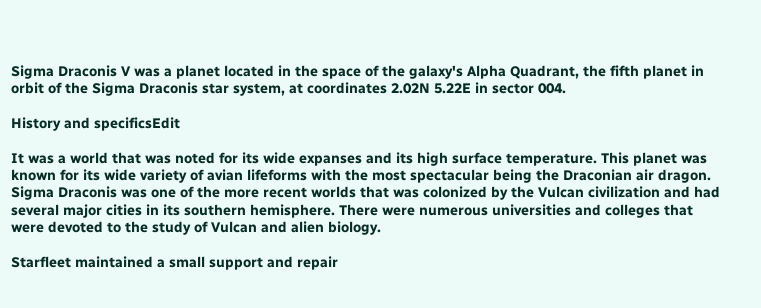Sigma Draconis V was a planet located in the space of the galaxy's Alpha Quadrant, the fifth planet in orbit of the Sigma Draconis star system, at coordinates 2.02N 5.22E in sector 004.

History and specificsEdit

It was a world that was noted for its wide expanses and its high surface temperature. This planet was known for its wide variety of avian lifeforms with the most spectacular being the Draconian air dragon. Sigma Draconis was one of the more recent worlds that was colonized by the Vulcan civilization and had several major cities in its southern hemisphere. There were numerous universities and colleges that were devoted to the study of Vulcan and alien biology.

Starfleet maintained a small support and repair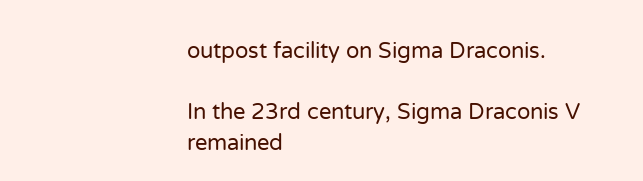outpost facility on Sigma Draconis.

In the 23rd century, Sigma Draconis V remained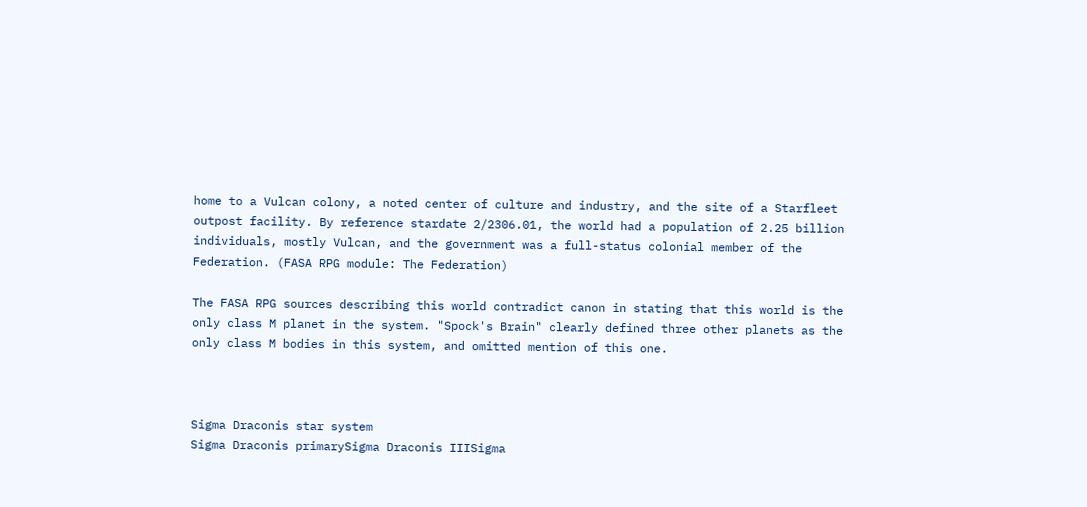home to a Vulcan colony, a noted center of culture and industry, and the site of a Starfleet outpost facility. By reference stardate 2/2306.01, the world had a population of 2.25 billion individuals, mostly Vulcan, and the government was a full-status colonial member of the Federation. (FASA RPG module: The Federation)

The FASA RPG sources describing this world contradict canon in stating that this world is the only class M planet in the system. "Spock's Brain" clearly defined three other planets as the only class M bodies in this system, and omitted mention of this one.



Sigma Draconis star system
Sigma Draconis primarySigma Draconis IIISigma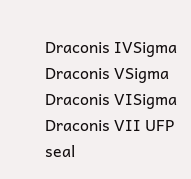Draconis IVSigma Draconis VSigma Draconis VISigma Draconis VII UFP seal